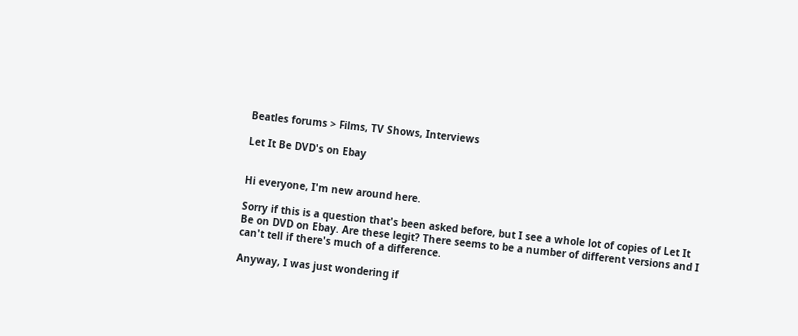Beatles forums > Films, TV Shows, Interviews

Let It Be DVD's on Ebay


Hi everyone, I'm new around here.

Sorry if this is a question that's been asked before, but I see a whole lot of copies of Let It Be on DVD on Ebay. Are these legit? There seems to be a number of different versions and I can't tell if there's much of a difference.

Anyway, I was just wondering if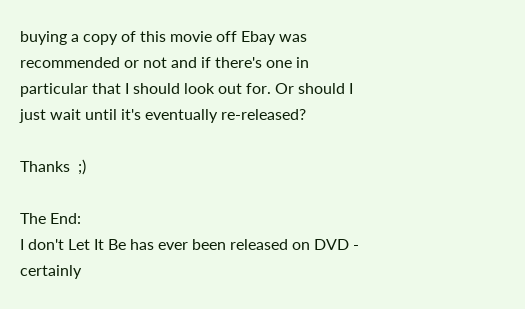buying a copy of this movie off Ebay was recommended or not and if there's one in particular that I should look out for. Or should I just wait until it's eventually re-released?

Thanks  ;)

The End:
I don't Let It Be has ever been released on DVD - certainly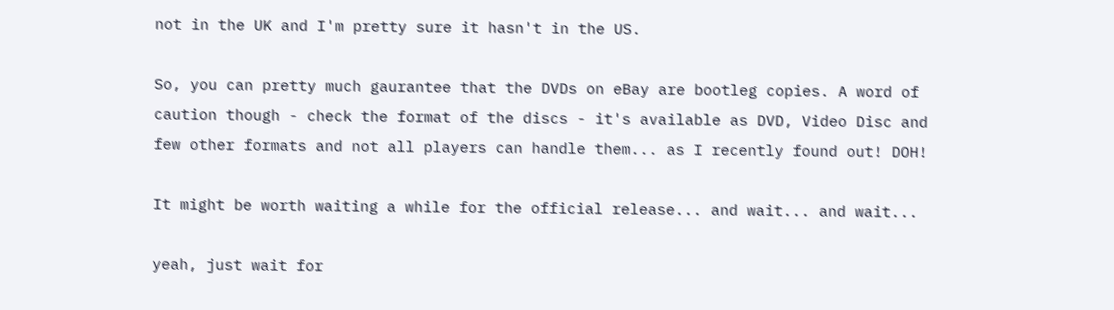not in the UK and I'm pretty sure it hasn't in the US.

So, you can pretty much gaurantee that the DVDs on eBay are bootleg copies. A word of caution though - check the format of the discs - it's available as DVD, Video Disc and few other formats and not all players can handle them... as I recently found out! DOH!

It might be worth waiting a while for the official release... and wait... and wait...

yeah, just wait for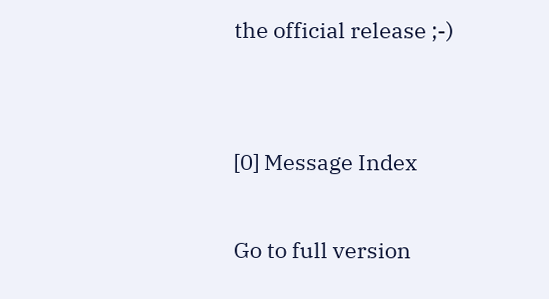the official release ;-)


[0] Message Index

Go to full version